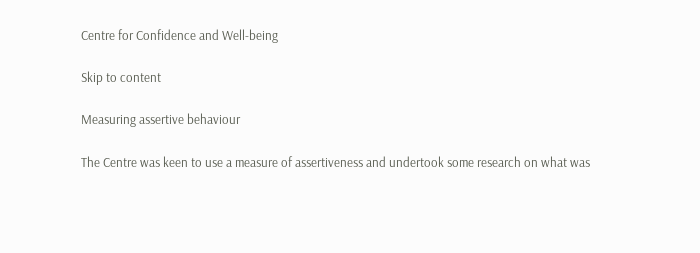Centre for Confidence and Well-being

Skip to content

Measuring assertive behaviour

The Centre was keen to use a measure of assertiveness and undertook some research on what was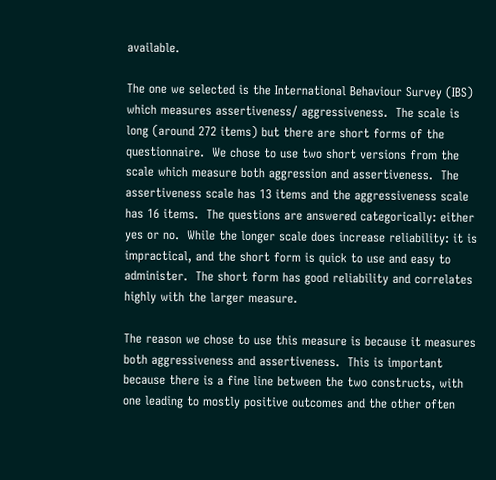available.

The one we selected is the International Behaviour Survey (IBS) which measures assertiveness/ aggressiveness.  The scale is long (around 272 items) but there are short forms of the questionnaire.  We chose to use two short versions from the scale which measure both aggression and assertiveness.  The assertiveness scale has 13 items and the aggressiveness scale has 16 items.  The questions are answered categorically: either yes or no.  While the longer scale does increase reliability: it is impractical, and the short form is quick to use and easy to administer.  The short form has good reliability and correlates highly with the larger measure.

The reason we chose to use this measure is because it measures both aggressiveness and assertiveness.  This is important because there is a fine line between the two constructs, with one leading to mostly positive outcomes and the other often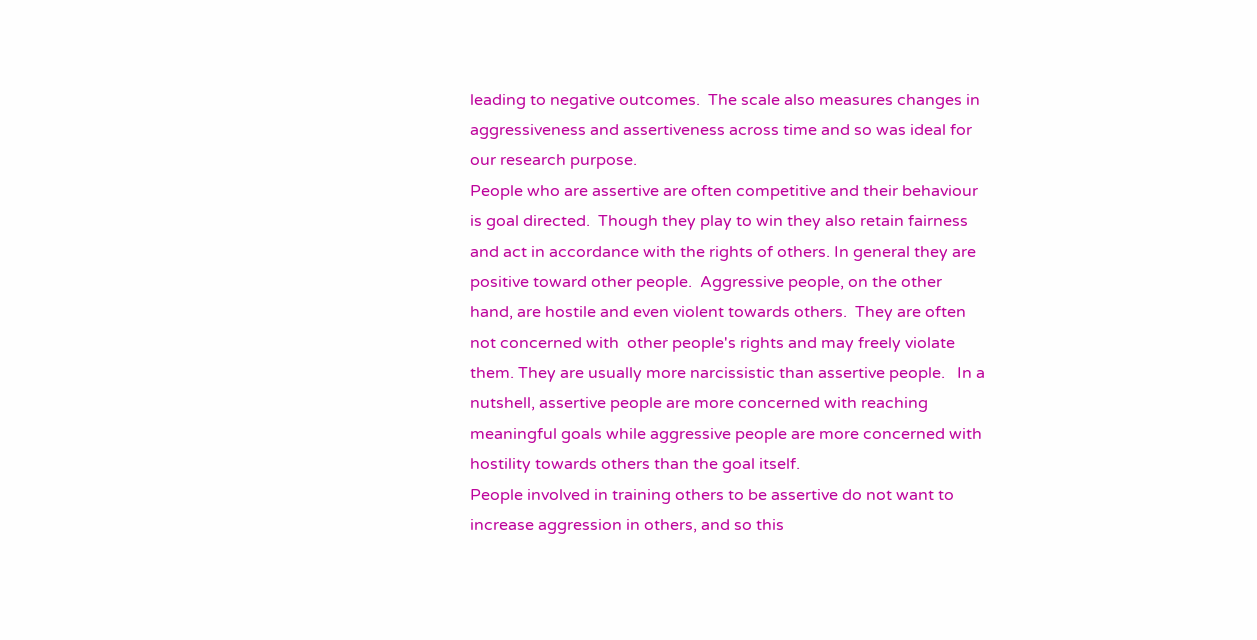leading to negative outcomes.  The scale also measures changes in aggressiveness and assertiveness across time and so was ideal for our research purpose.
People who are assertive are often competitive and their behaviour is goal directed.  Though they play to win they also retain fairness and act in accordance with the rights of others. In general they are positive toward other people.  Aggressive people, on the other hand, are hostile and even violent towards others.  They are often not concerned with  other people's rights and may freely violate them. They are usually more narcissistic than assertive people.   In a nutshell, assertive people are more concerned with reaching meaningful goals while aggressive people are more concerned with hostility towards others than the goal itself.
People involved in training others to be assertive do not want to increase aggression in others, and so this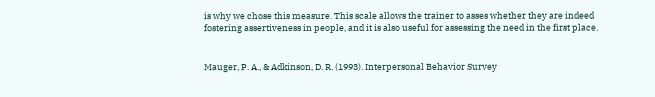is why we chose this measure. This scale allows the trainer to asses whether they are indeed fostering assertiveness in people, and it is also useful for assessing the need in the first place.


Mauger, P. A., & Adkinson, D. R. (1993). Interpersonal Behavior Survey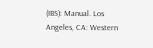(IBS): Manual. Los Angeles, CA: Western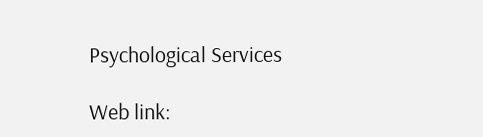Psychological Services

Web link: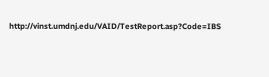http://vinst.umdnj.edu/VAID/TestReport.asp?Code=IBS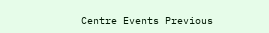Centre Events Previous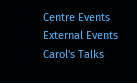Centre Events External Events Carol's Talks